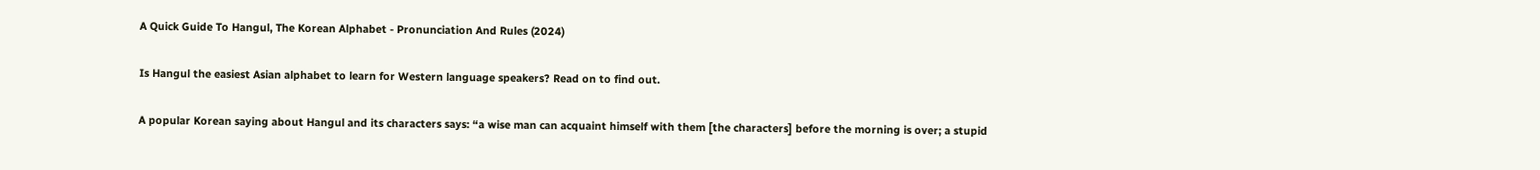A Quick Guide To Hangul, The Korean Alphabet - Pronunciation And Rules (2024)

Is Hangul the easiest Asian alphabet to learn for Western language speakers? Read on to find out.

A popular Korean saying about Hangul and its characters says: “a wise man can acquaint himself with them [the characters] before the morning is over; a stupid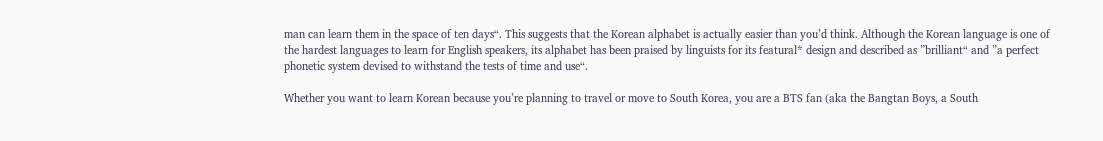man can learn them in the space of ten days“. This suggests that the Korean alphabet is actually easier than you’d think. Although the Korean language is one of the hardest languages to learn for English speakers, its alphabet has been praised by linguists for its featural* design and described as ”brilliant“ and ”a perfect phonetic system devised to withstand the tests of time and use“.

Whether you want to learn Korean because you’re planning to travel or move to South Korea, you are a BTS fan (aka the Bangtan Boys, a South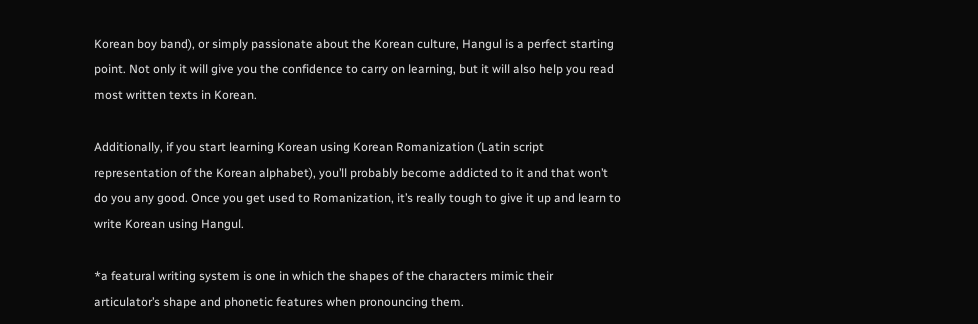Korean boy band), or simply passionate about the Korean culture, Hangul is a perfect starting point. Not only it will give you the confidence to carry on learning, but it will also help you read most written texts in Korean.

Additionally, if you start learning Korean using Korean Romanization (Latin script representation of the Korean alphabet), you’ll probably become addicted to it and that won’t do you any good. Once you get used to Romanization, it’s really tough to give it up and learn to write Korean using Hangul.

*a featural writing system is one in which the shapes of the characters mimic their articulator’s shape and phonetic features when pronouncing them.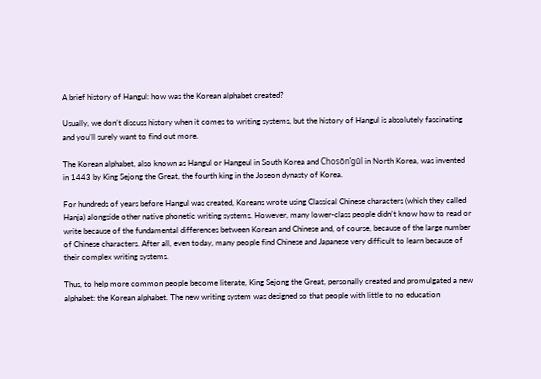A brief history of Hangul: how was the Korean alphabet created?

Usually, we don’t discuss history when it comes to writing systems, but the history of Hangul is absolutely fascinating and you’ll surely want to find out more.

The Korean alphabet, also known as Hangul or Hangeul in South Korea and Chosŏn’gŭl in North Korea, was invented in 1443 by King Sejong the Great, the fourth king in the Joseon dynasty of Korea.

For hundreds of years before Hangul was created, Koreans wrote using Classical Chinese characters (which they called Hanja) alongside other native phonetic writing systems. However, many lower-class people didn’t know how to read or write because of the fundamental differences between Korean and Chinese and, of course, because of the large number of Chinese characters. After all, even today, many people find Chinese and Japanese very difficult to learn because of their complex writing systems.

Thus, to help more common people become literate, King Sejong the Great, personally created and promulgated a new alphabet: the Korean alphabet. The new writing system was designed so that people with little to no education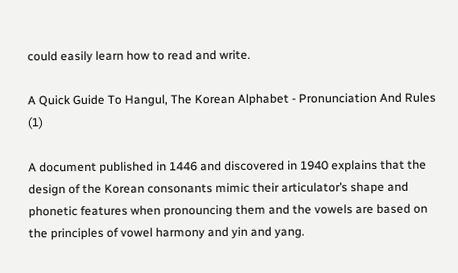could easily learn how to read and write.

A Quick Guide To Hangul, The Korean Alphabet - Pronunciation And Rules (1)

A document published in 1446 and discovered in 1940 explains that the design of the Korean consonants mimic their articulator’s shape and phonetic features when pronouncing them and the vowels are based on the principles of vowel harmony and yin and yang.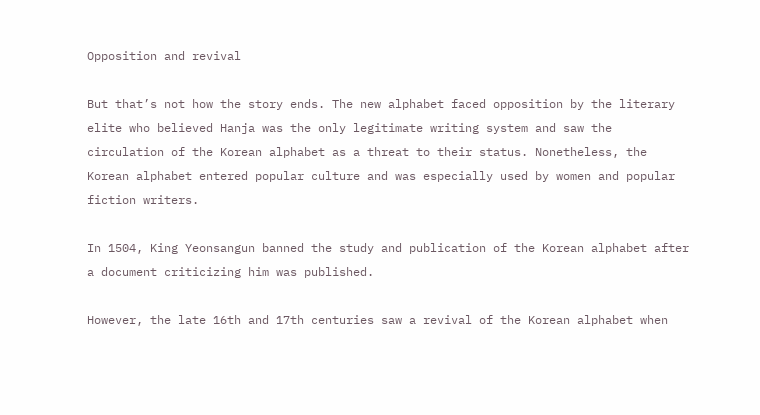Opposition and revival

But that’s not how the story ends. The new alphabet faced opposition by the literary elite who believed Hanja was the only legitimate writing system and saw the circulation of the Korean alphabet as a threat to their status. Nonetheless, the Korean alphabet entered popular culture and was especially used by women and popular fiction writers.

In 1504, King Yeonsangun banned the study and publication of the Korean alphabet after a document criticizing him was published.

However, the late 16th and 17th centuries saw a revival of the Korean alphabet when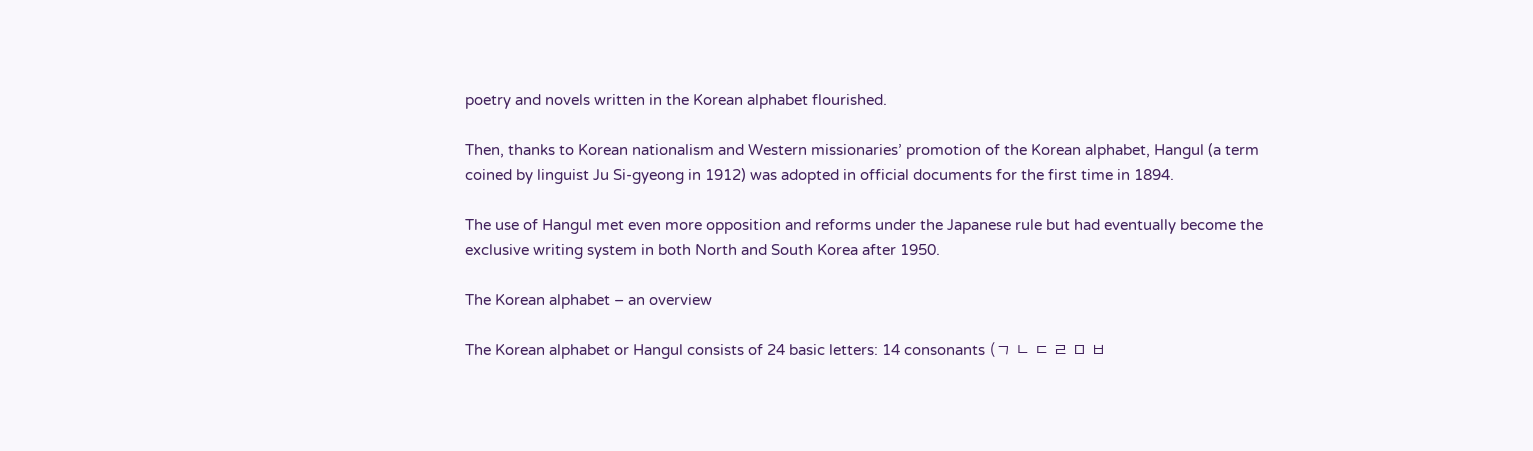poetry and novels written in the Korean alphabet flourished.

Then, thanks to Korean nationalism and Western missionaries’ promotion of the Korean alphabet, Hangul (a term coined by linguist Ju Si-gyeong in 1912) was adopted in official documents for the first time in 1894.

The use of Hangul met even more opposition and reforms under the Japanese rule but had eventually become the exclusive writing system in both North and South Korea after 1950.

The Korean alphabet – an overview

The Korean alphabet or Hangul consists of 24 basic letters: 14 consonants (ㄱ ㄴ ㄷ ㄹ ㅁ ㅂ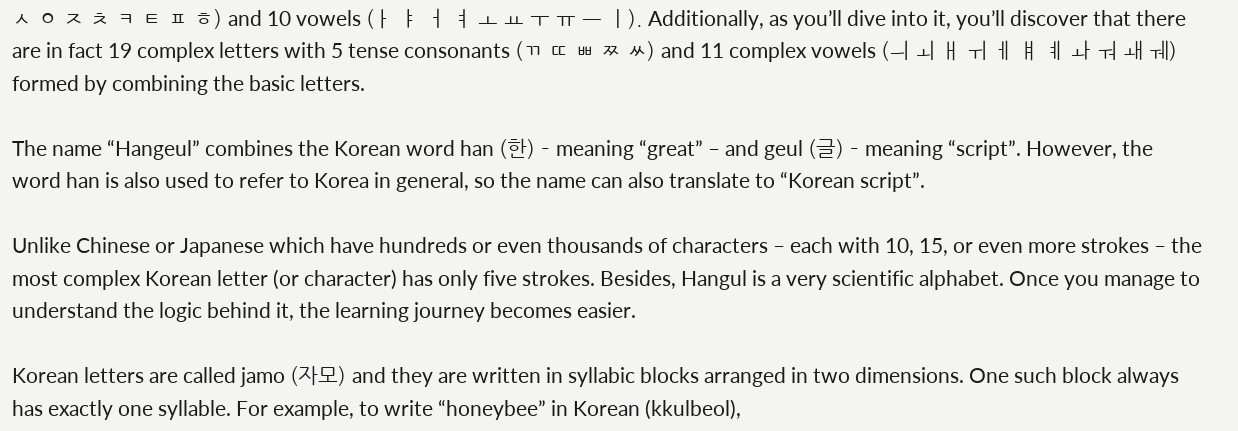ㅅ ㅇ ㅈ ㅊ ㅋ ㅌ ㅍ ㅎ) and 10 vowels (ㅏ ㅑ ㅓ ㅕ ㅗ ㅛ ㅜ ㅠ ㅡ ㅣ). Additionally, as you’ll dive into it, you’ll discover that there are in fact 19 complex letters with 5 tense consonants (ㄲ ㄸ ㅃ ㅉ ㅆ) and 11 complex vowels (ㅢ ㅚ ㅐ ㅟ ㅔ ㅒ ㅖ ㅘ ㅝ ㅙ ㅞ) formed by combining the basic letters.

The name “Hangeul” combines the Korean word han (한) – meaning “great” – and geul (글) – meaning “script”. However, the word han is also used to refer to Korea in general, so the name can also translate to “Korean script”.

Unlike Chinese or Japanese which have hundreds or even thousands of characters – each with 10, 15, or even more strokes – the most complex Korean letter (or character) has only five strokes. Besides, Hangul is a very scientific alphabet. Once you manage to understand the logic behind it, the learning journey becomes easier.

Korean letters are called jamo (자모) and they are written in syllabic blocks arranged in two dimensions. One such block always has exactly one syllable. For example, to write “honeybee” in Korean (kkulbeol),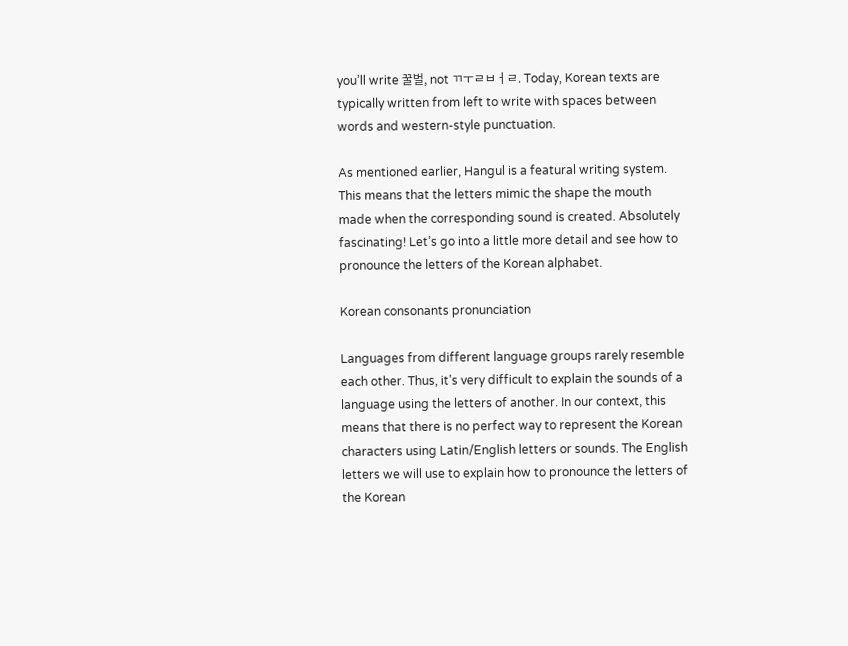you’ll write 꿀벌, not ㄲㅜㄹㅂㅓㄹ. Today, Korean texts are typically written from left to write with spaces between words and western-style punctuation.

As mentioned earlier, Hangul is a featural writing system. This means that the letters mimic the shape the mouth made when the corresponding sound is created. Absolutely fascinating! Let’s go into a little more detail and see how to pronounce the letters of the Korean alphabet.

Korean consonants pronunciation

Languages from different language groups rarely resemble each other. Thus, it’s very difficult to explain the sounds of a language using the letters of another. In our context, this means that there is no perfect way to represent the Korean characters using Latin/English letters or sounds. The English letters we will use to explain how to pronounce the letters of the Korean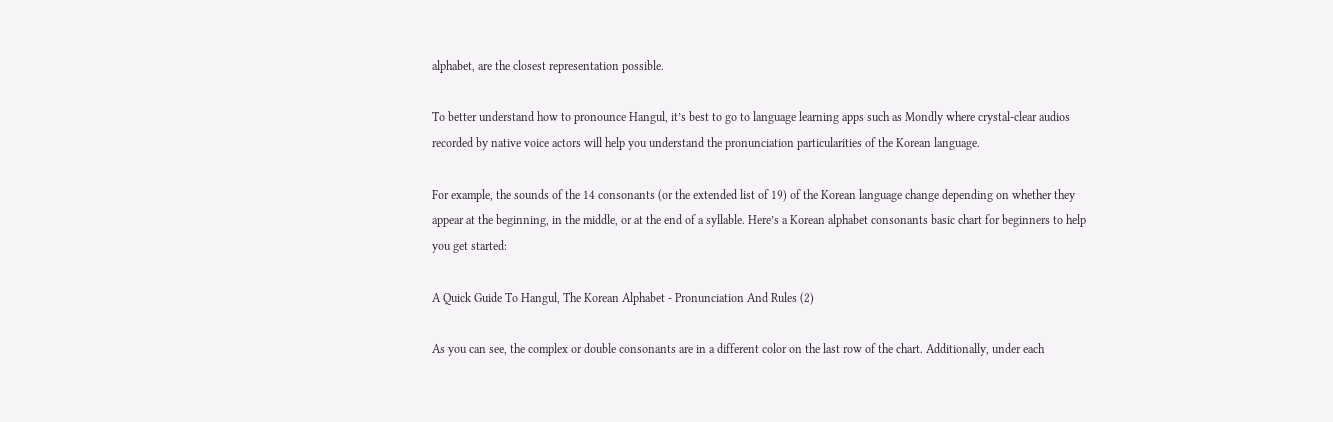alphabet, are the closest representation possible.

To better understand how to pronounce Hangul, it’s best to go to language learning apps such as Mondly where crystal-clear audios recorded by native voice actors will help you understand the pronunciation particularities of the Korean language.

For example, the sounds of the 14 consonants (or the extended list of 19) of the Korean language change depending on whether they appear at the beginning, in the middle, or at the end of a syllable. Here’s a Korean alphabet consonants basic chart for beginners to help you get started:

A Quick Guide To Hangul, The Korean Alphabet - Pronunciation And Rules (2)

As you can see, the complex or double consonants are in a different color on the last row of the chart. Additionally, under each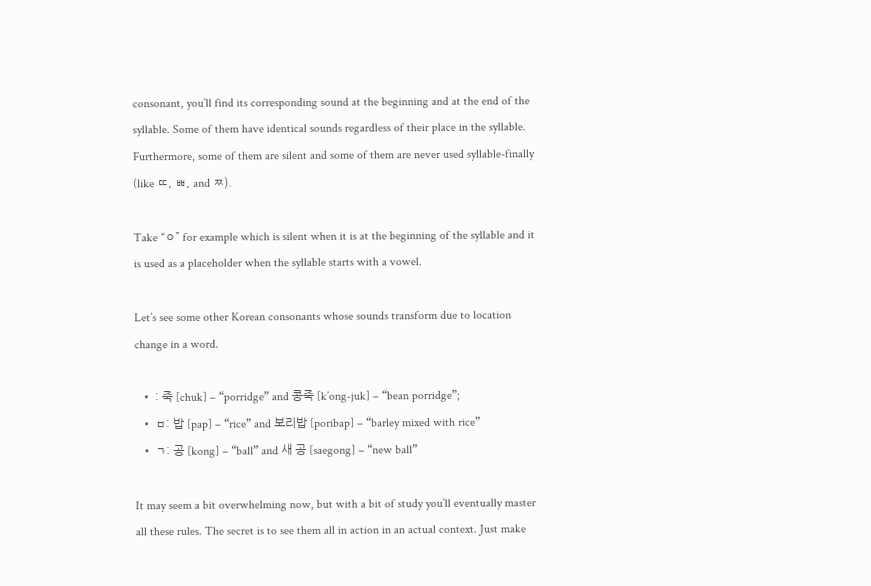consonant, you’ll find its corresponding sound at the beginning and at the end of the syllable. Some of them have identical sounds regardless of their place in the syllable. Furthermore, some of them are silent and some of them are never used syllable-finally (like ㄸ, ㅃ, and ㅉ).

Take “ㅇ” for example which is silent when it is at the beginning of the syllable and it is used as a placeholder when the syllable starts with a vowel.

Let’s see some other Korean consonants whose sounds transform due to location change in a word.

  • : 죽 [chuk] – “porridge” and 콩죽 [k’ong-juk] – “bean porridge”;
  • ㅂ: 밥 [pap] – “rice” and 보리밥 [poribap] – “barley mixed with rice”
  • ㄱ: 공 [kong] – “ball” and 새 공 [saegong] – “new ball”

It may seem a bit overwhelming now, but with a bit of study you’ll eventually master all these rules. The secret is to see them all in action in an actual context. Just make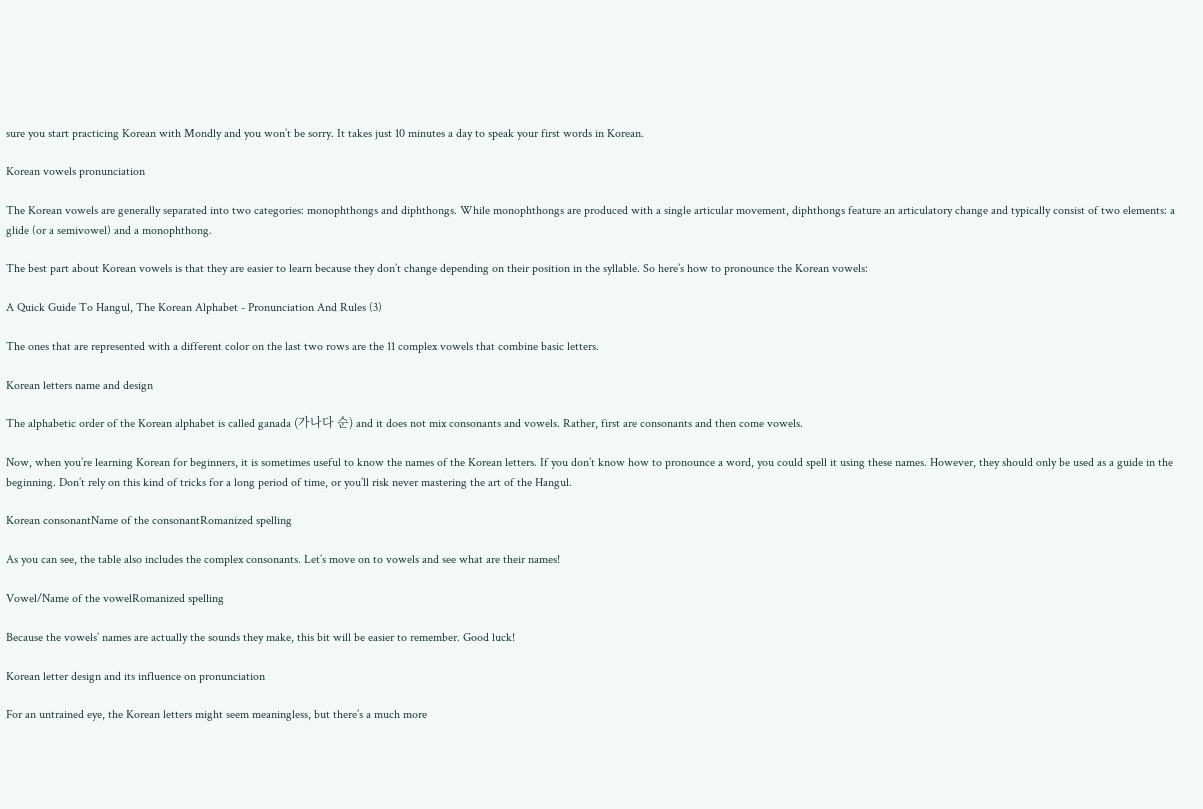sure you start practicing Korean with Mondly and you won’t be sorry. It takes just 10 minutes a day to speak your first words in Korean.

Korean vowels pronunciation

The Korean vowels are generally separated into two categories: monophthongs and diphthongs. While monophthongs are produced with a single articular movement, diphthongs feature an articulatory change and typically consist of two elements: a glide (or a semivowel) and a monophthong.

The best part about Korean vowels is that they are easier to learn because they don’t change depending on their position in the syllable. So here’s how to pronounce the Korean vowels:

A Quick Guide To Hangul, The Korean Alphabet - Pronunciation And Rules (3)

The ones that are represented with a different color on the last two rows are the 11 complex vowels that combine basic letters.

Korean letters name and design

The alphabetic order of the Korean alphabet is called ganada (가나다 순) and it does not mix consonants and vowels. Rather, first are consonants and then come vowels.

Now, when you’re learning Korean for beginners, it is sometimes useful to know the names of the Korean letters. If you don’t know how to pronounce a word, you could spell it using these names. However, they should only be used as a guide in the beginning. Don’t rely on this kind of tricks for a long period of time, or you’ll risk never mastering the art of the Hangul.

Korean consonantName of the consonantRomanized spelling

As you can see, the table also includes the complex consonants. Let’s move on to vowels and see what are their names!

Vowel/Name of the vowelRomanized spelling

Because the vowels’ names are actually the sounds they make, this bit will be easier to remember. Good luck!

Korean letter design and its influence on pronunciation

For an untrained eye, the Korean letters might seem meaningless, but there’s a much more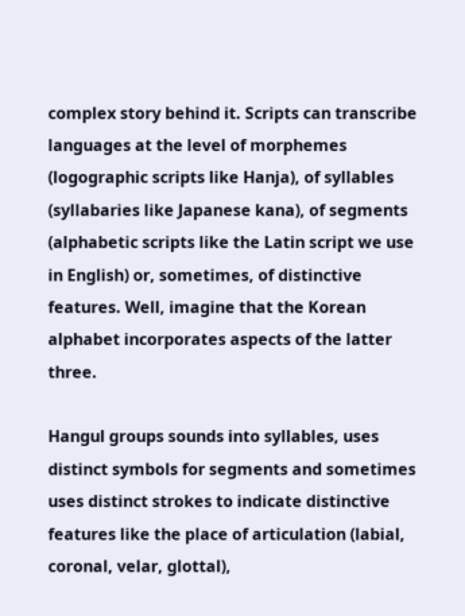complex story behind it. Scripts can transcribe languages at the level of morphemes (logographic scripts like Hanja), of syllables (syllabaries like Japanese kana), of segments (alphabetic scripts like the Latin script we use in English) or, sometimes, of distinctive features. Well, imagine that the Korean alphabet incorporates aspects of the latter three.

Hangul groups sounds into syllables, uses distinct symbols for segments and sometimes uses distinct strokes to indicate distinctive features like the place of articulation (labial, coronal, velar, glottal),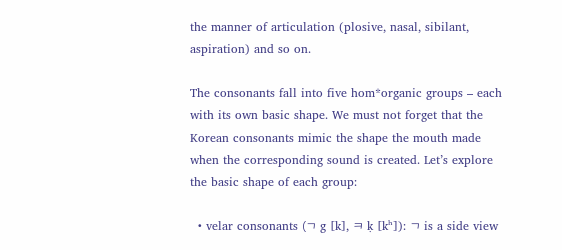the manner of articulation (plosive, nasal, sibilant, aspiration) and so on.

The consonants fall into five hom*organic groups – each with its own basic shape. We must not forget that the Korean consonants mimic the shape the mouth made when the corresponding sound is created. Let’s explore the basic shape of each group:

  • velar consonants (ㄱ g [k], ㅋ ḳ [kʰ]): ㄱ is a side view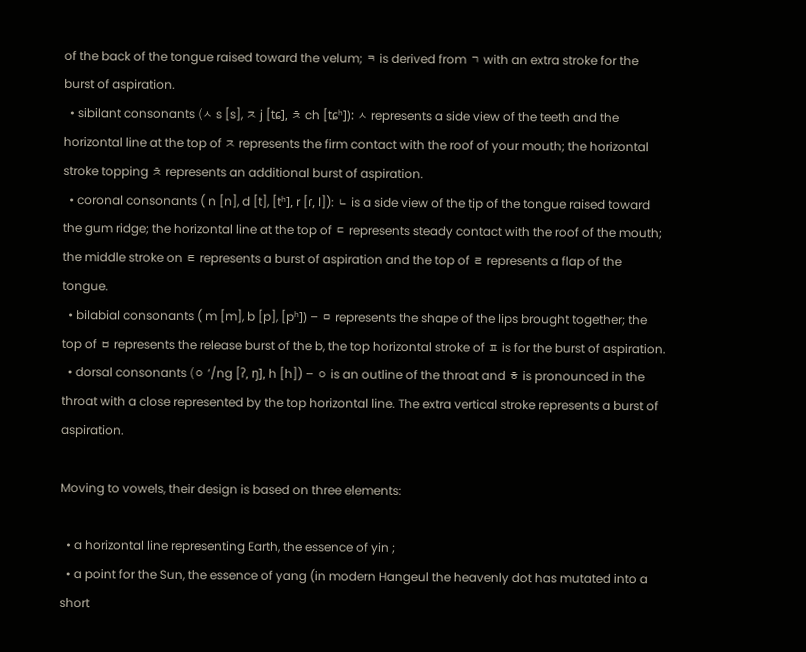of the back of the tongue raised toward the velum; ㅋ is derived from ㄱ with an extra stroke for the burst of aspiration.
  • sibilant consonants (ㅅ s [s], ㅈ j [tɕ], ㅊ ch [tɕʰ]): ㅅ represents a side view of the teeth and the horizontal line at the top of ㅈ represents the firm contact with the roof of your mouth; the horizontal stroke topping ㅊ represents an additional burst of aspiration.
  • coronal consonants ( n [n], d [t], [tʰ], r [ɾ, l]): ㄴ is a side view of the tip of the tongue raised toward the gum ridge; the horizontal line at the top of ㄷ represents steady contact with the roof of the mouth; the middle stroke on ㅌ represents a burst of aspiration and the top of ㄹ represents a flap of the tongue.
  • bilabial consonants ( m [m], b [p], [pʰ]) – ㅁ represents the shape of the lips brought together; the top of ㅂ represents the release burst of the b, the top horizontal stroke of ㅍ is for the burst of aspiration.
  • dorsal consonants (ㅇ ‘/ng [ʔ, ŋ], h [h]) – ㅇ is an outline of the throat and ㅎ is pronounced in the throat with a close represented by the top horizontal line. The extra vertical stroke represents a burst of aspiration.

Moving to vowels, their design is based on three elements:

  • a horizontal line representing Earth, the essence of yin ;
  • a point for the Sun, the essence of yang (in modern Hangeul the heavenly dot has mutated into a short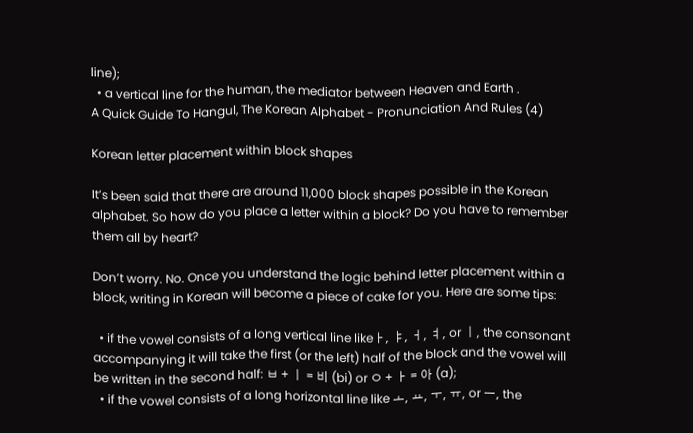line);
  • a vertical line for the human, the mediator between Heaven and Earth .
A Quick Guide To Hangul, The Korean Alphabet - Pronunciation And Rules (4)

Korean letter placement within block shapes

It’s been said that there are around 11,000 block shapes possible in the Korean alphabet. So how do you place a letter within a block? Do you have to remember them all by heart?

Don’t worry. No. Once you understand the logic behind letter placement within a block, writing in Korean will become a piece of cake for you. Here are some tips:

  • if the vowel consists of a long vertical line likeㅏ, ㅑ, ㅓ, ㅕ, or ㅣ, the consonant accompanying it will take the first (or the left) half of the block and the vowel will be written in the second half: ㅂ + ㅣ = 비 (bi) or ㅇ + ㅏ = 아 (a);
  • if the vowel consists of a long horizontal line like ㅗ, ㅛ, ㅜ, ㅠ, or ㅡ, the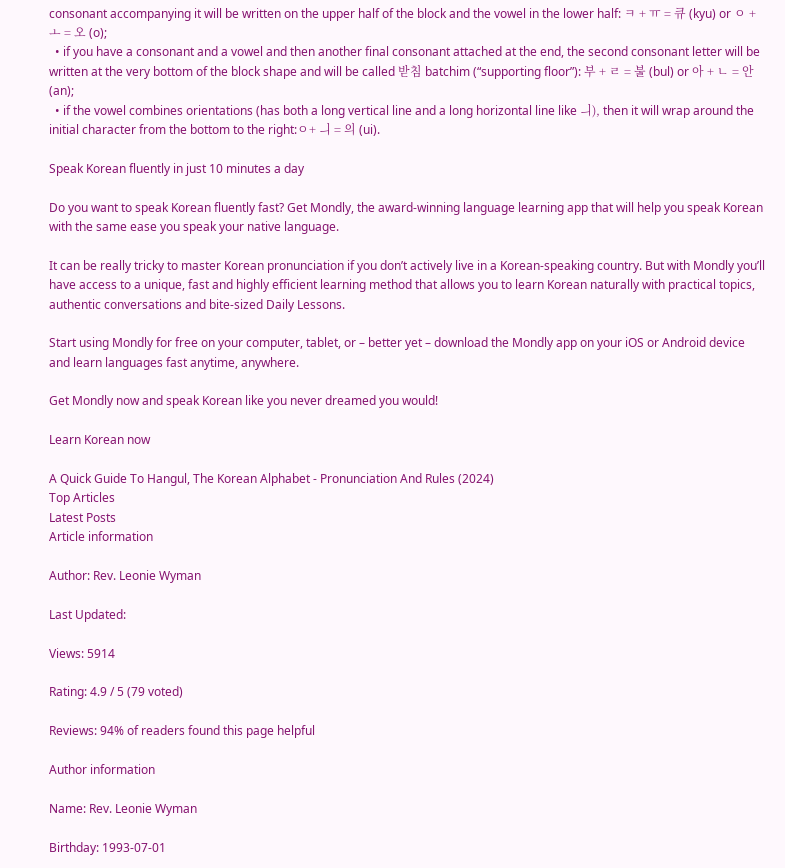consonant accompanying it will be written on the upper half of the block and the vowel in the lower half: ㅋ + ㅠ = 큐 (kyu) or ㅇ + ㅗ = 오 (o);
  • if you have a consonant and a vowel and then another final consonant attached at the end, the second consonant letter will be written at the very bottom of the block shape and will be called 받침 batchim (“supporting floor”): 부 + ㄹ = 불 (bul) or 아 + ㄴ = 안 (an);
  • if the vowel combines orientations (has both a long vertical line and a long horizontal line like ㅢ), then it will wrap around the initial character from the bottom to the right:ㅇ+ ㅢ = 의 (ui).

Speak Korean fluently in just 10 minutes a day

Do you want to speak Korean fluently fast? Get Mondly, the award-winning language learning app that will help you speak Korean with the same ease you speak your native language.

It can be really tricky to master Korean pronunciation if you don’t actively live in a Korean-speaking country. But with Mondly you’ll have access to a unique, fast and highly efficient learning method that allows you to learn Korean naturally with practical topics, authentic conversations and bite-sized Daily Lessons.

Start using Mondly for free on your computer, tablet, or – better yet – download the Mondly app on your iOS or Android device and learn languages fast anytime, anywhere.

Get Mondly now and speak Korean like you never dreamed you would!

Learn Korean now

A Quick Guide To Hangul, The Korean Alphabet - Pronunciation And Rules (2024)
Top Articles
Latest Posts
Article information

Author: Rev. Leonie Wyman

Last Updated:

Views: 5914

Rating: 4.9 / 5 (79 voted)

Reviews: 94% of readers found this page helpful

Author information

Name: Rev. Leonie Wyman

Birthday: 1993-07-01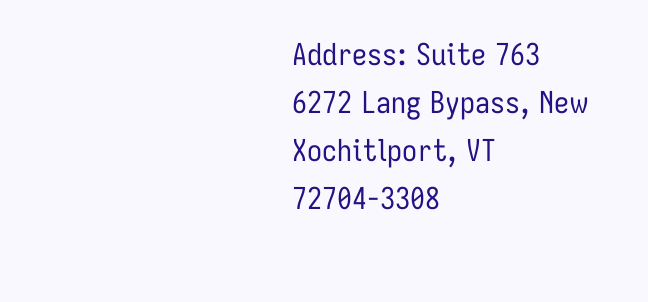Address: Suite 763 6272 Lang Bypass, New Xochitlport, VT 72704-3308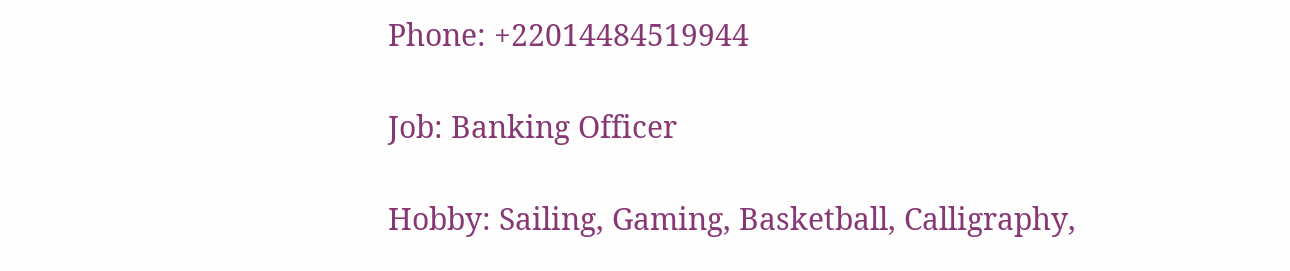Phone: +22014484519944

Job: Banking Officer

Hobby: Sailing, Gaming, Basketball, Calligraphy,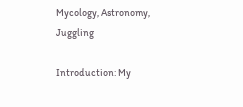Mycology, Astronomy, Juggling

Introduction: My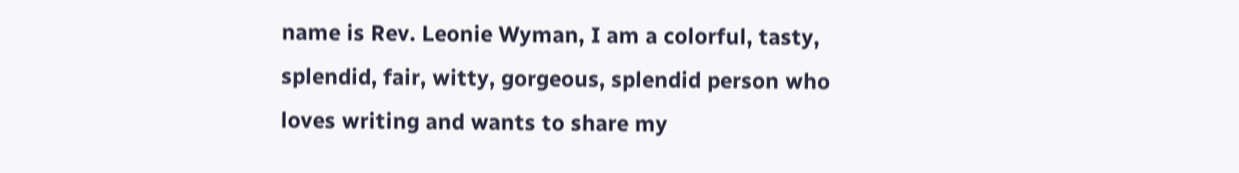name is Rev. Leonie Wyman, I am a colorful, tasty, splendid, fair, witty, gorgeous, splendid person who loves writing and wants to share my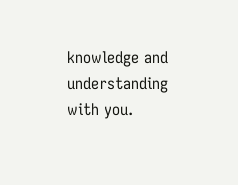knowledge and understanding with you.